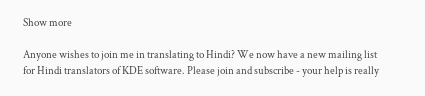Show more

Anyone wishes to join me in translating to Hindi? We now have a new mailing list for Hindi translators of KDE software. Please join and subscribe - your help is really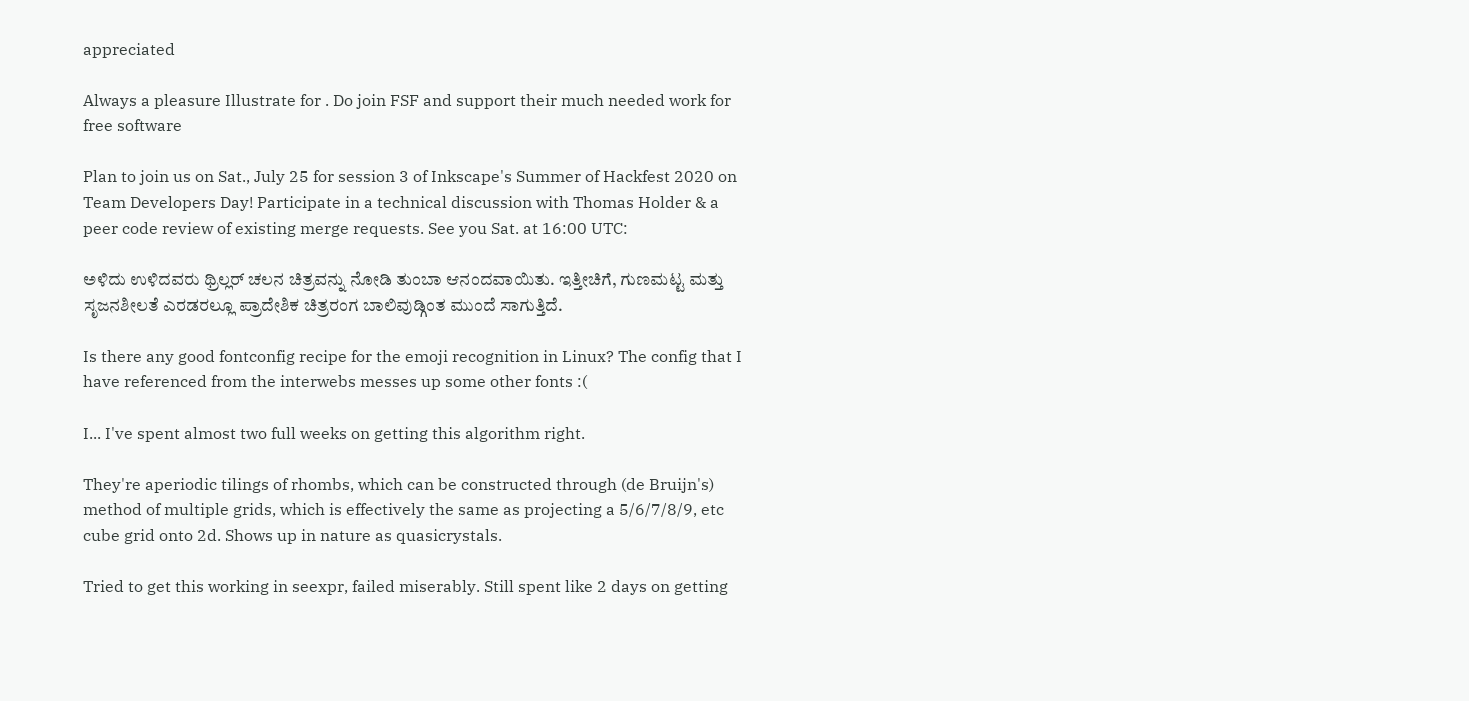appreciated

Always a pleasure Illustrate for . Do join FSF and support their much needed work for free software

Plan to join us on Sat., July 25 for session 3 of Inkscape's Summer of Hackfest 2020 on Team Developers Day! Participate in a technical discussion with Thomas Holder & a peer code review of existing merge requests. See you Sat. at 16:00 UTC:

ಅಳಿದು ಉಳಿದವರು ಥ್ರಿಲ್ಲರ್ ಚಲನ ಚಿತ್ರವನ್ನು ನೋಡಿ ತುಂಬಾ ಆನಂದವಾಯಿತು. ಇತ್ತೀಚಿಗೆ, ಗುಣಮಟ್ಟ ಮತ್ತು ಸೃಜನಶೀಲತೆ ಎರಡರಲ್ಲೂ ಪ್ರಾದೇಶಿಕ ಚಿತ್ರರಂಗ ಬಾಲಿವುಡ್ಗಿಂತ ಮುಂದೆ ಸಾಗುತ್ತಿದೆ.

Is there any good fontconfig recipe for the emoji recognition in Linux? The config that I have referenced from the interwebs messes up some other fonts :(

I... I've spent almost two full weeks on getting this algorithm right.

They're aperiodic tilings of rhombs, which can be constructed through (de Bruijn's) method of multiple grids, which is effectively the same as projecting a 5/6/7/8/9, etc cube grid onto 2d. Shows up in nature as quasicrystals.

Tried to get this working in seexpr, failed miserably. Still spent like 2 days on getting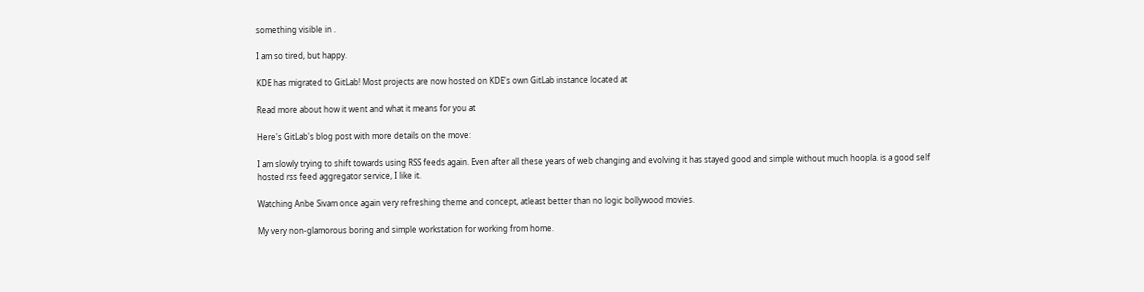something visible in .

I am so tired, but happy.

KDE has migrated to GitLab! Most projects are now hosted on KDE's own GitLab instance located at

Read more about how it went and what it means for you at

Here's GitLab's blog post with more details on the move:

I am slowly trying to shift towards using RSS feeds again. Even after all these years of web changing and evolving it has stayed good and simple without much hoopla. is a good self hosted rss feed aggregator service, I like it.

Watching Anbe Sivam once again very refreshing theme and concept, atleast better than no logic bollywood movies.

My very non-glamorous boring and simple workstation for working from home.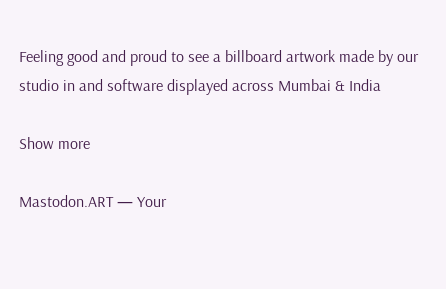Feeling good and proud to see a billboard artwork made by our studio in and software displayed across Mumbai & India

Show more

Mastodon.ART — Your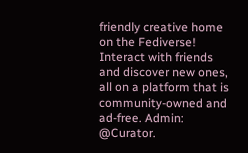friendly creative home on the Fediverse! Interact with friends and discover new ones, all on a platform that is community-owned and ad-free. Admin: @Curator.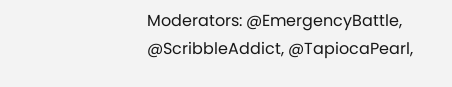Moderators: @EmergencyBattle, @ScribbleAddict, @TapiocaPearl,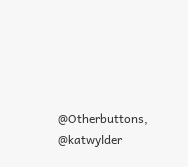@Otherbuttons, @katwylder